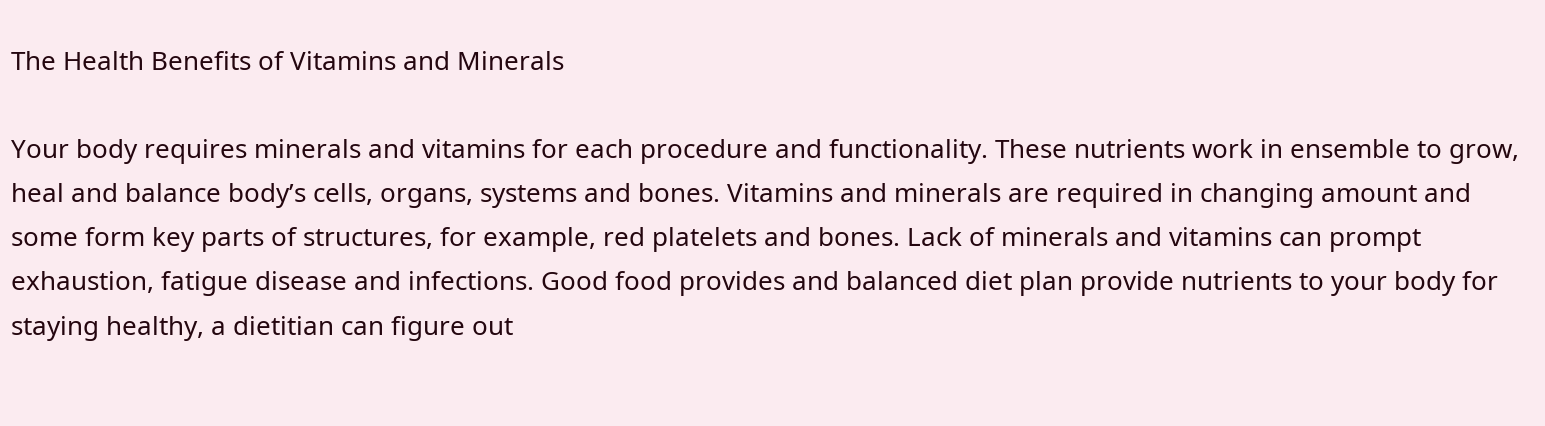The Health Benefits of Vitamins and Minerals

Your body requires minerals and vitamins for each procedure and functionality. These nutrients work in ensemble to grow, heal and balance body’s cells, organs, systems and bones. Vitamins and minerals are required in changing amount and some form key parts of structures, for example, red platelets and bones. Lack of minerals and vitamins can prompt exhaustion, fatigue disease and infections. Good food provides and balanced diet plan provide nutrients to your body for staying healthy, a dietitian can figure out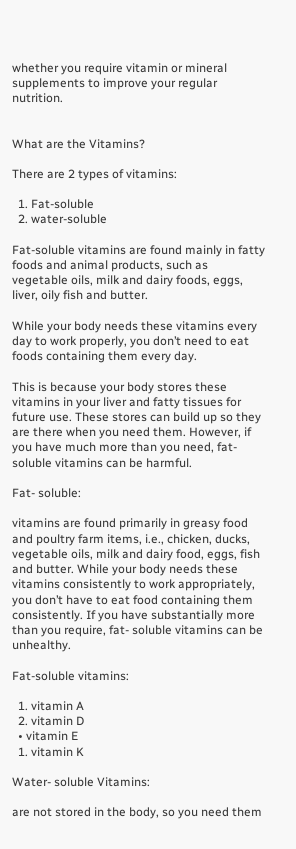whether you require vitamin or mineral supplements to improve your regular nutrition.


What are the Vitamins?

There are 2 types of vitamins:

  1. Fat-soluble
  2. water-soluble

Fat-soluble vitamins are found mainly in fatty foods and animal products, such as vegetable oils, milk and dairy foods, eggs, liver, oily fish and butter.

While your body needs these vitamins every day to work properly, you don’t need to eat foods containing them every day.

This is because your body stores these vitamins in your liver and fatty tissues for future use. These stores can build up so they are there when you need them. However, if you have much more than you need, fat-soluble vitamins can be harmful.

Fat- soluble:

vitamins are found primarily in greasy food and poultry farm items, i.e., chicken, ducks, vegetable oils, milk and dairy food, eggs, fish and butter. While your body needs these vitamins consistently to work appropriately, you don’t have to eat food containing them consistently. If you have substantially more than you require, fat- soluble vitamins can be unhealthy.

Fat-soluble vitamins:

  1. vitamin A
  2. vitamin D
  • vitamin E
  1. vitamin K

Water- soluble Vitamins:

are not stored in the body, so you need them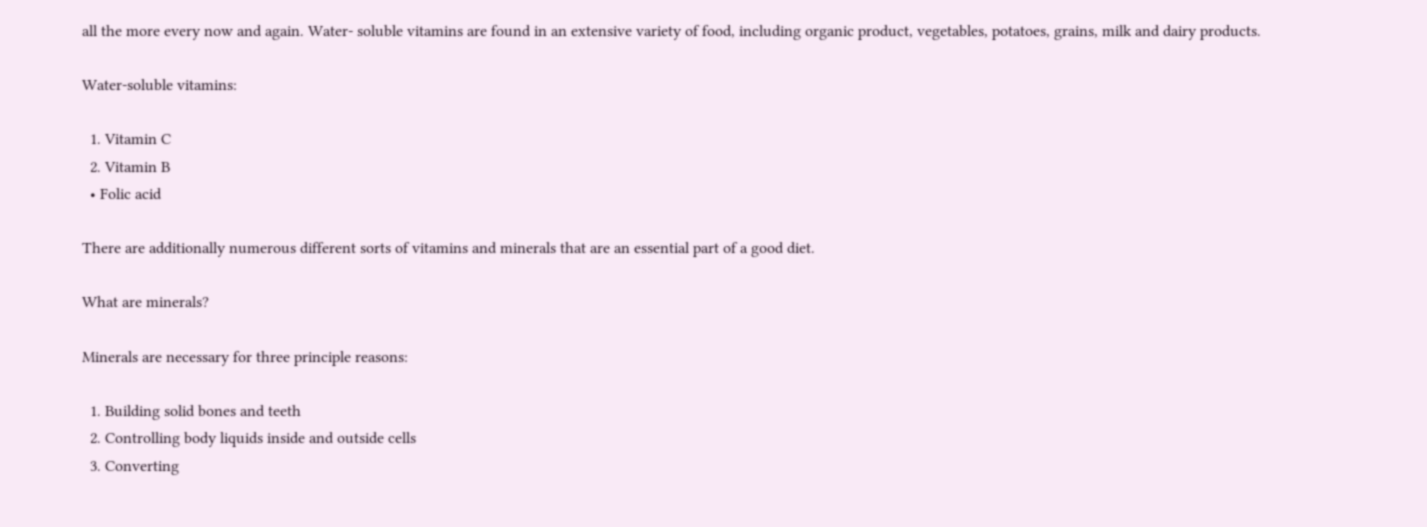all the more every now and again. Water- soluble vitamins are found in an extensive variety of food, including organic product, vegetables, potatoes, grains, milk and dairy products.

Water-soluble vitamins:

  1. Vitamin C
  2. Vitamin B
  • Folic acid

There are additionally numerous different sorts of vitamins and minerals that are an essential part of a good diet.

What are minerals?

Minerals are necessary for three principle reasons:

  1. Building solid bones and teeth
  2. Controlling body liquids inside and outside cells
  3. Converting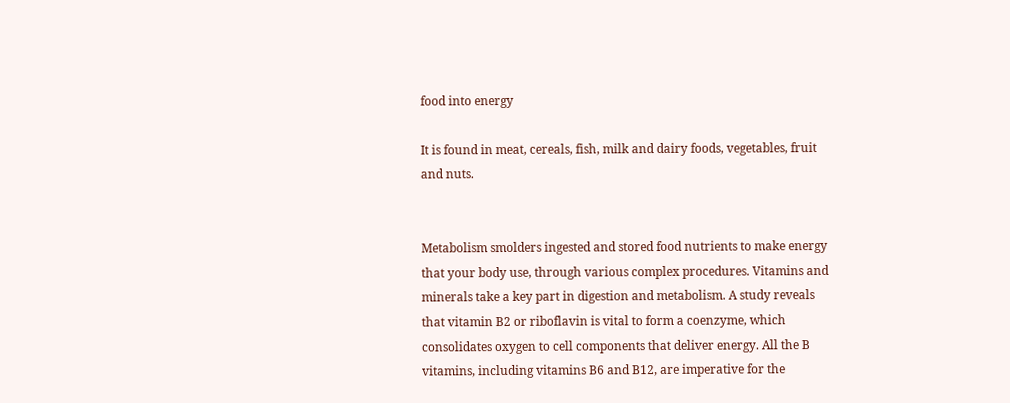food into energy

It is found in meat, cereals, fish, milk and dairy foods, vegetables, fruit and nuts.


Metabolism smolders ingested and stored food nutrients to make energy that your body use, through various complex procedures. Vitamins and minerals take a key part in digestion and metabolism. A study reveals that vitamin B2 or riboflavin is vital to form a coenzyme, which consolidates oxygen to cell components that deliver energy. All the B vitamins, including vitamins B6 and B12, are imperative for the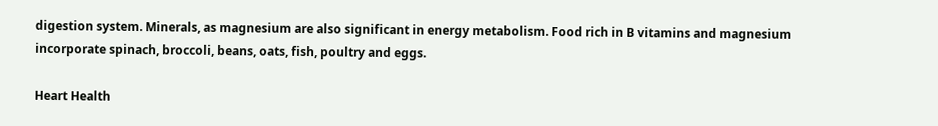digestion system. Minerals, as magnesium are also significant in energy metabolism. Food rich in B vitamins and magnesium incorporate spinach, broccoli, beans, oats, fish, poultry and eggs.

Heart Health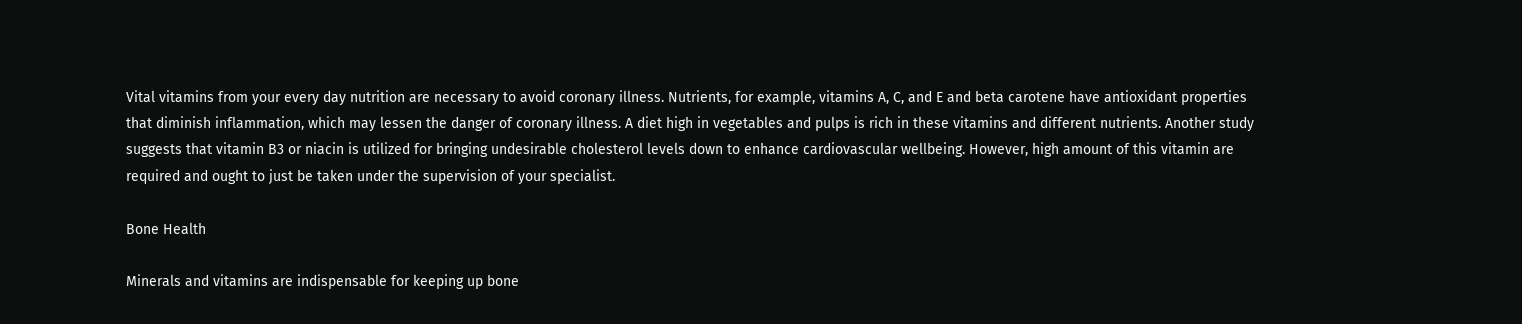Vital vitamins from your every day nutrition are necessary to avoid coronary illness. Nutrients, for example, vitamins A, C, and E and beta carotene have antioxidant properties that diminish inflammation, which may lessen the danger of coronary illness. A diet high in vegetables and pulps is rich in these vitamins and different nutrients. Another study suggests that vitamin B3 or niacin is utilized for bringing undesirable cholesterol levels down to enhance cardiovascular wellbeing. However, high amount of this vitamin are required and ought to just be taken under the supervision of your specialist.

Bone Health

Minerals and vitamins are indispensable for keeping up bone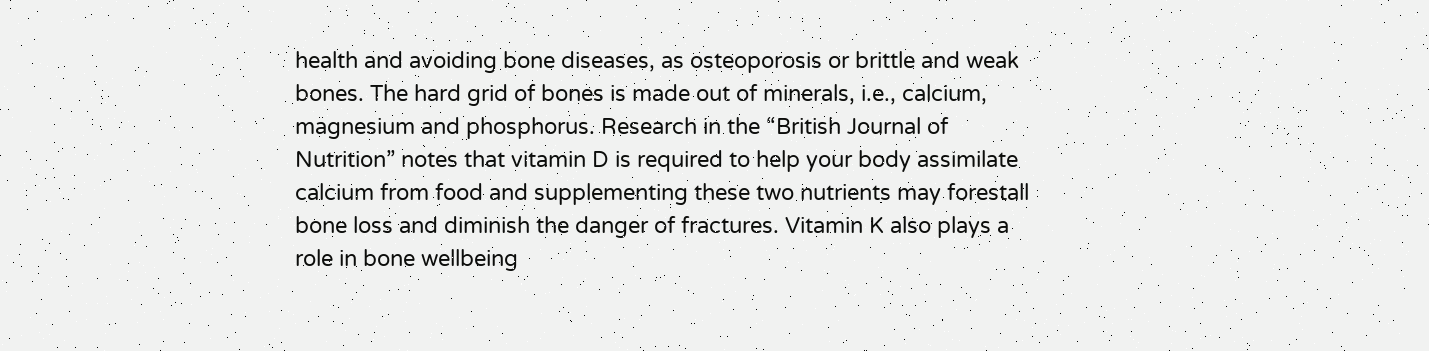health and avoiding bone diseases, as osteoporosis or brittle and weak bones. The hard grid of bones is made out of minerals, i.e., calcium, magnesium and phosphorus. Research in the “British Journal of Nutrition” notes that vitamin D is required to help your body assimilate calcium from food and supplementing these two nutrients may forestall bone loss and diminish the danger of fractures. Vitamin K also plays a role in bone wellbeing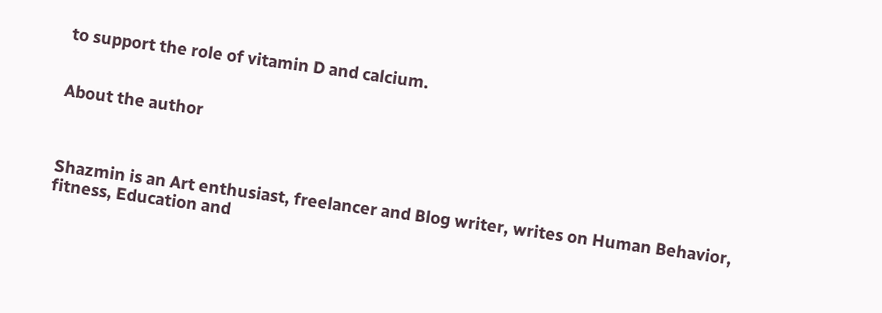to support the role of vitamin D and calcium.


About the author



Shazmin is an Art enthusiast, freelancer and Blog writer, writes on Human Behavior, fitness, Education and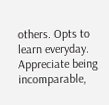others. Opts to learn everyday. Appreciate being incomparable,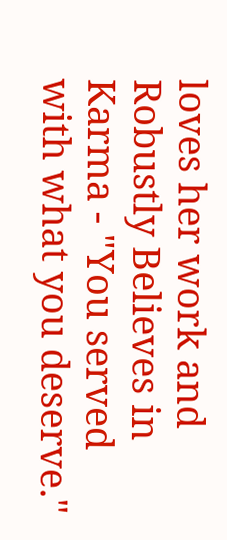loves her work and Robustly Believes in Karma - "You served with what you deserve."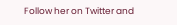Follow her on Twitter and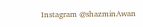Instagram @shazminAwan